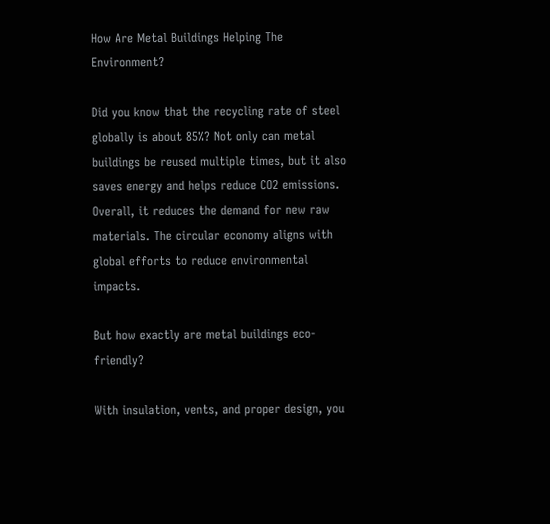How Are Metal Buildings Helping The Environment?

Did you know that the recycling rate of steel globally is about 85%? Not only can metal buildings be reused multiple times, but it also saves energy and helps reduce CO2 emissions. Overall, it reduces the demand for new raw materials. The circular economy aligns with global efforts to reduce environmental impacts.

But how exactly are metal buildings eco-friendly?

With insulation, vents, and proper design, you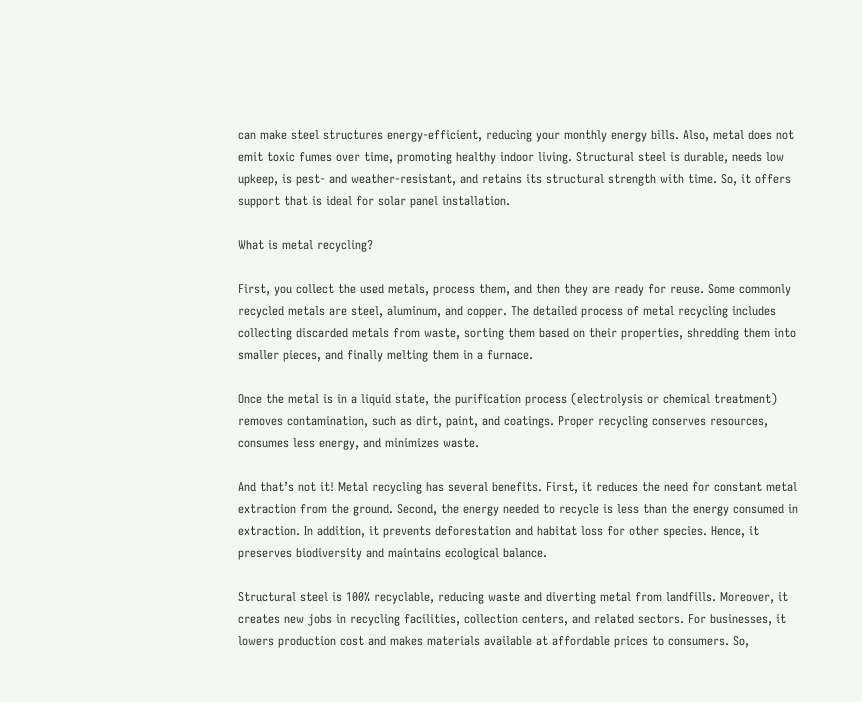can make steel structures energy-efficient, reducing your monthly energy bills. Also, metal does not emit toxic fumes over time, promoting healthy indoor living. Structural steel is durable, needs low upkeep, is pest- and weather-resistant, and retains its structural strength with time. So, it offers support that is ideal for solar panel installation.

What is metal recycling?

First, you collect the used metals, process them, and then they are ready for reuse. Some commonly recycled metals are steel, aluminum, and copper. The detailed process of metal recycling includes collecting discarded metals from waste, sorting them based on their properties, shredding them into smaller pieces, and finally melting them in a furnace.

Once the metal is in a liquid state, the purification process (electrolysis or chemical treatment) removes contamination, such as dirt, paint, and coatings. Proper recycling conserves resources, consumes less energy, and minimizes waste.

And that’s not it! Metal recycling has several benefits. First, it reduces the need for constant metal extraction from the ground. Second, the energy needed to recycle is less than the energy consumed in extraction. In addition, it prevents deforestation and habitat loss for other species. Hence, it preserves biodiversity and maintains ecological balance.

Structural steel is 100% recyclable, reducing waste and diverting metal from landfills. Moreover, it creates new jobs in recycling facilities, collection centers, and related sectors. For businesses, it lowers production cost and makes materials available at affordable prices to consumers. So,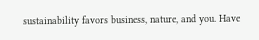sustainability favors business, nature, and you. Have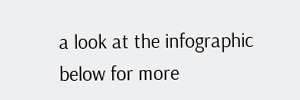a look at the infographic below for more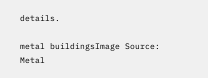details.

metal buildingsImage Source: Metal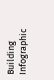Building Infographic